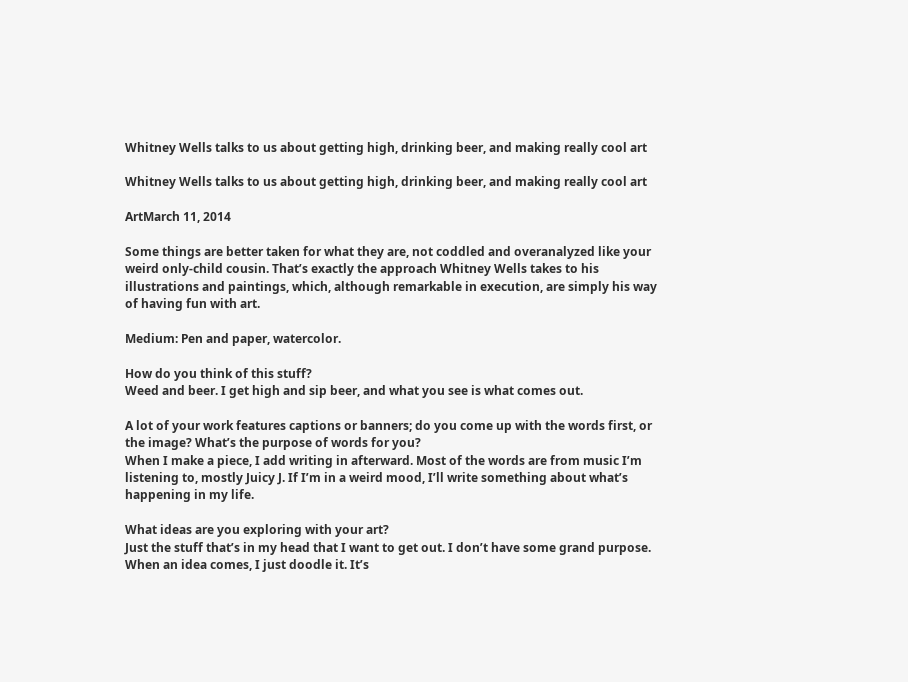Whitney Wells talks to us about getting high, drinking beer, and making really cool art

Whitney Wells talks to us about getting high, drinking beer, and making really cool art

ArtMarch 11, 2014

Some things are better taken for what they are, not coddled and overanalyzed like your weird only-child cousin. That’s exactly the approach Whitney Wells takes to his illustrations and paintings, which, although remarkable in execution, are simply his way of having fun with art.

Medium: Pen and paper, watercolor.

How do you think of this stuff?
Weed and beer. I get high and sip beer, and what you see is what comes out.

A lot of your work features captions or banners; do you come up with the words first, or the image? What’s the purpose of words for you?
When I make a piece, I add writing in afterward. Most of the words are from music I’m listening to, mostly Juicy J. If I’m in a weird mood, I’ll write something about what’s happening in my life.

What ideas are you exploring with your art?
Just the stuff that’s in my head that I want to get out. I don’t have some grand purpose. When an idea comes, I just doodle it. It’s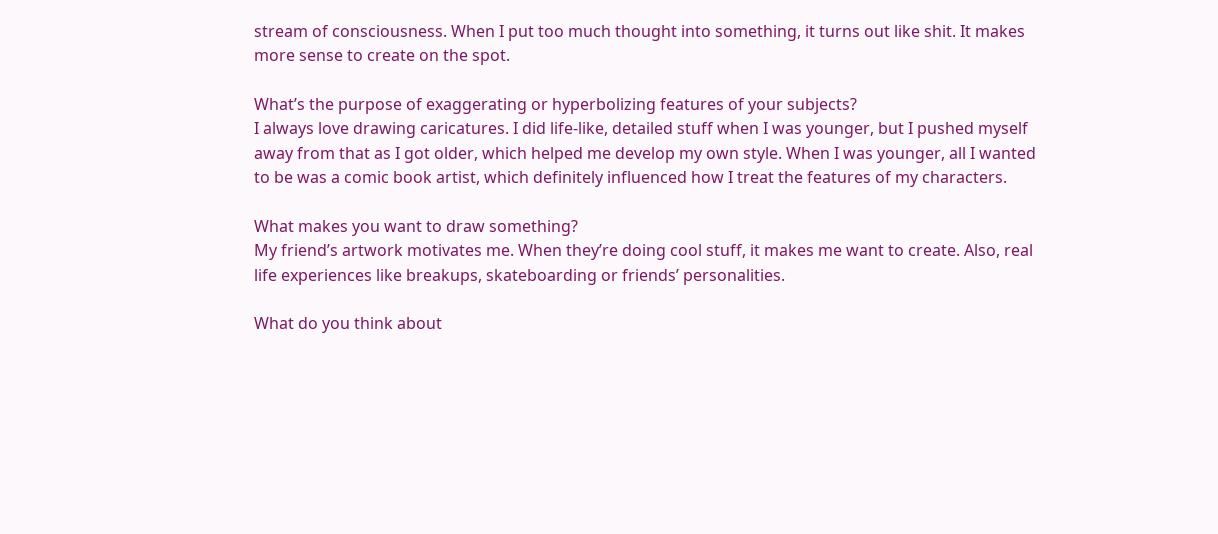stream of consciousness. When I put too much thought into something, it turns out like shit. It makes more sense to create on the spot.

What’s the purpose of exaggerating or hyperbolizing features of your subjects?
I always love drawing caricatures. I did life-like, detailed stuff when I was younger, but I pushed myself away from that as I got older, which helped me develop my own style. When I was younger, all I wanted to be was a comic book artist, which definitely influenced how I treat the features of my characters.

What makes you want to draw something?
My friend’s artwork motivates me. When they’re doing cool stuff, it makes me want to create. Also, real life experiences like breakups, skateboarding or friends’ personalities.

What do you think about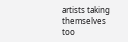artists taking themselves too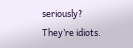seriously?
They’re idiots.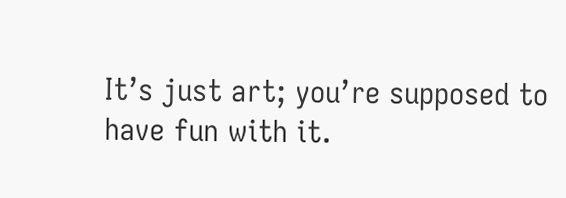It’s just art; you’re supposed to have fun with it.